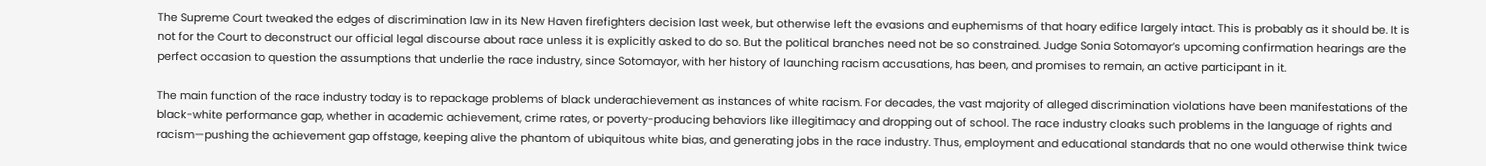The Supreme Court tweaked the edges of discrimination law in its New Haven firefighters decision last week, but otherwise left the evasions and euphemisms of that hoary edifice largely intact. This is probably as it should be. It is not for the Court to deconstruct our official legal discourse about race unless it is explicitly asked to do so. But the political branches need not be so constrained. Judge Sonia Sotomayor’s upcoming confirmation hearings are the perfect occasion to question the assumptions that underlie the race industry, since Sotomayor, with her history of launching racism accusations, has been, and promises to remain, an active participant in it.

The main function of the race industry today is to repackage problems of black underachievement as instances of white racism. For decades, the vast majority of alleged discrimination violations have been manifestations of the black-white performance gap, whether in academic achievement, crime rates, or poverty-producing behaviors like illegitimacy and dropping out of school. The race industry cloaks such problems in the language of rights and racism—pushing the achievement gap offstage, keeping alive the phantom of ubiquitous white bias, and generating jobs in the race industry. Thus, employment and educational standards that no one would otherwise think twice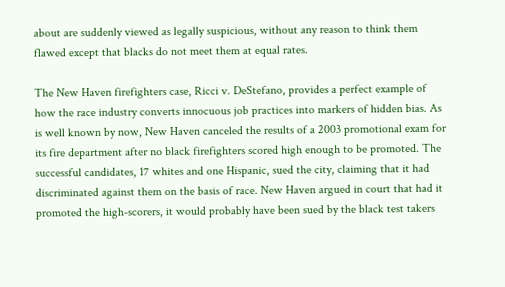about are suddenly viewed as legally suspicious, without any reason to think them flawed except that blacks do not meet them at equal rates.

The New Haven firefighters case, Ricci v. DeStefano, provides a perfect example of how the race industry converts innocuous job practices into markers of hidden bias. As is well known by now, New Haven canceled the results of a 2003 promotional exam for its fire department after no black firefighters scored high enough to be promoted. The successful candidates, 17 whites and one Hispanic, sued the city, claiming that it had discriminated against them on the basis of race. New Haven argued in court that had it promoted the high-scorers, it would probably have been sued by the black test takers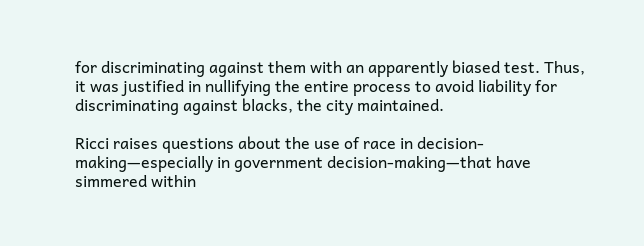for discriminating against them with an apparently biased test. Thus, it was justified in nullifying the entire process to avoid liability for discriminating against blacks, the city maintained.

Ricci raises questions about the use of race in decision-making—especially in government decision-making—that have simmered within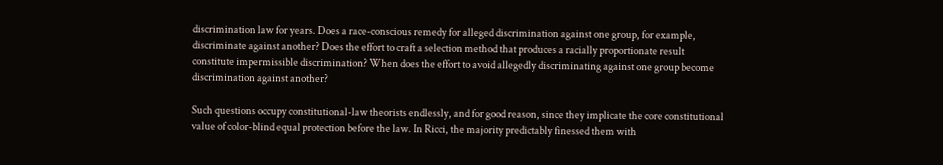discrimination law for years. Does a race-conscious remedy for alleged discrimination against one group, for example, discriminate against another? Does the effort to craft a selection method that produces a racially proportionate result constitute impermissible discrimination? When does the effort to avoid allegedly discriminating against one group become discrimination against another?

Such questions occupy constitutional-law theorists endlessly, and for good reason, since they implicate the core constitutional value of color-blind equal protection before the law. In Ricci, the majority predictably finessed them with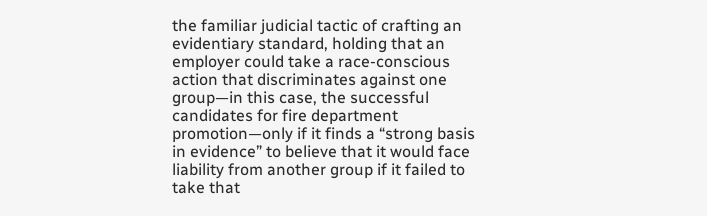the familiar judicial tactic of crafting an evidentiary standard, holding that an employer could take a race-conscious action that discriminates against one group—in this case, the successful candidates for fire department promotion—only if it finds a “strong basis in evidence” to believe that it would face liability from another group if it failed to take that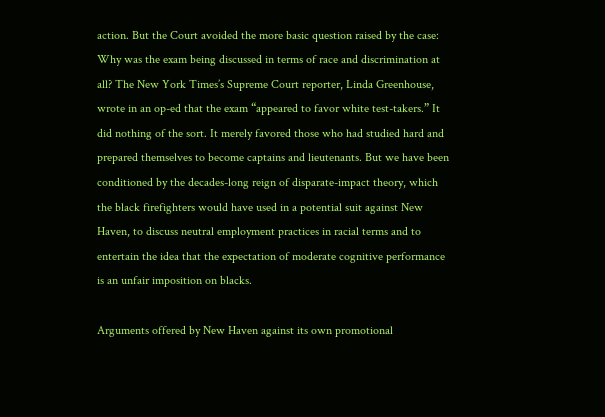action. But the Court avoided the more basic question raised by the case: Why was the exam being discussed in terms of race and discrimination at all? The New York Times’s Supreme Court reporter, Linda Greenhouse, wrote in an op-ed that the exam “appeared to favor white test-takers.” It did nothing of the sort. It merely favored those who had studied hard and prepared themselves to become captains and lieutenants. But we have been conditioned by the decades-long reign of disparate-impact theory, which the black firefighters would have used in a potential suit against New Haven, to discuss neutral employment practices in racial terms and to entertain the idea that the expectation of moderate cognitive performance is an unfair imposition on blacks.

Arguments offered by New Haven against its own promotional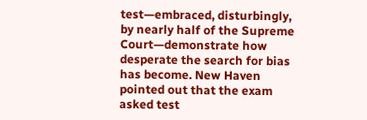test—embraced, disturbingly, by nearly half of the Supreme Court—demonstrate how desperate the search for bias has become. New Haven pointed out that the exam asked test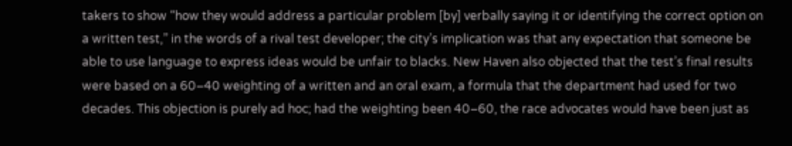takers to show “how they would address a particular problem [by] verbally saying it or identifying the correct option on a written test,” in the words of a rival test developer; the city’s implication was that any expectation that someone be able to use language to express ideas would be unfair to blacks. New Haven also objected that the test’s final results were based on a 60–40 weighting of a written and an oral exam, a formula that the department had used for two decades. This objection is purely ad hoc; had the weighting been 40–60, the race advocates would have been just as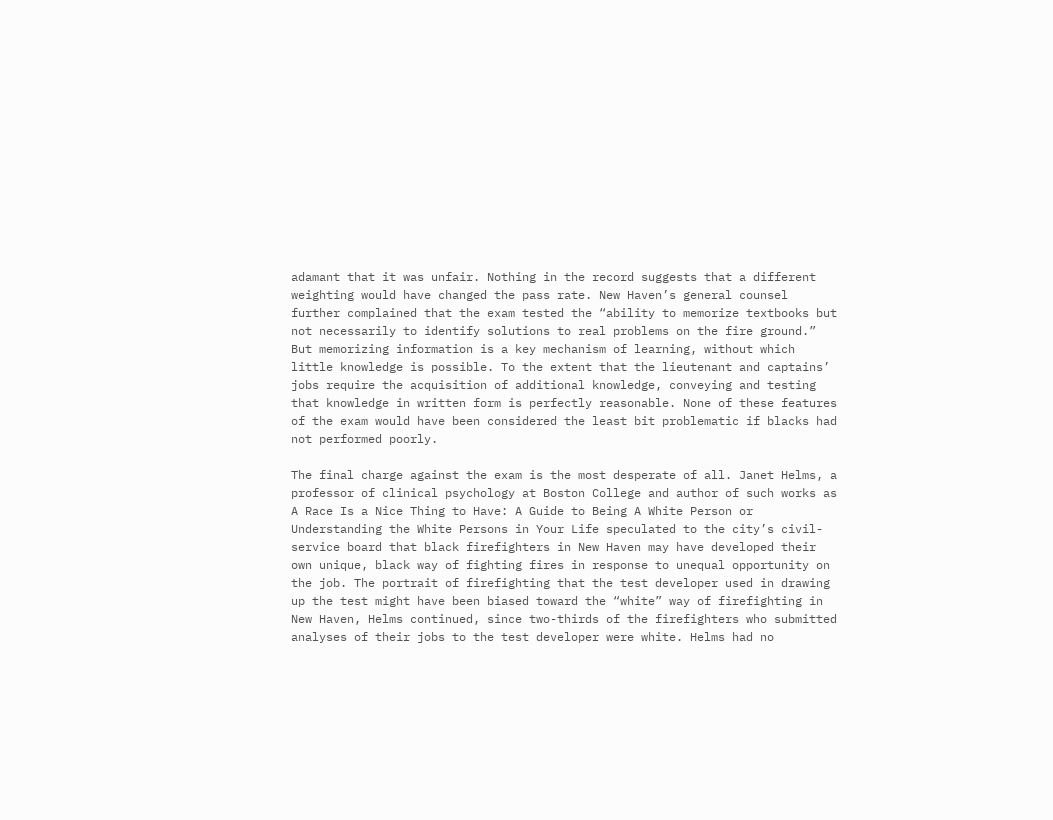adamant that it was unfair. Nothing in the record suggests that a different weighting would have changed the pass rate. New Haven’s general counsel further complained that the exam tested the “ability to memorize textbooks but not necessarily to identify solutions to real problems on the fire ground.” But memorizing information is a key mechanism of learning, without which little knowledge is possible. To the extent that the lieutenant and captains’ jobs require the acquisition of additional knowledge, conveying and testing that knowledge in written form is perfectly reasonable. None of these features of the exam would have been considered the least bit problematic if blacks had not performed poorly.

The final charge against the exam is the most desperate of all. Janet Helms, a professor of clinical psychology at Boston College and author of such works as A Race Is a Nice Thing to Have: A Guide to Being A White Person or Understanding the White Persons in Your Life speculated to the city’s civil-service board that black firefighters in New Haven may have developed their own unique, black way of fighting fires in response to unequal opportunity on the job. The portrait of firefighting that the test developer used in drawing up the test might have been biased toward the “white” way of firefighting in New Haven, Helms continued, since two-thirds of the firefighters who submitted analyses of their jobs to the test developer were white. Helms had no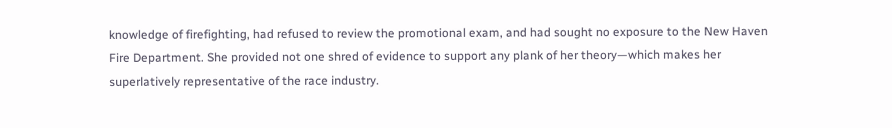knowledge of firefighting, had refused to review the promotional exam, and had sought no exposure to the New Haven Fire Department. She provided not one shred of evidence to support any plank of her theory—which makes her superlatively representative of the race industry.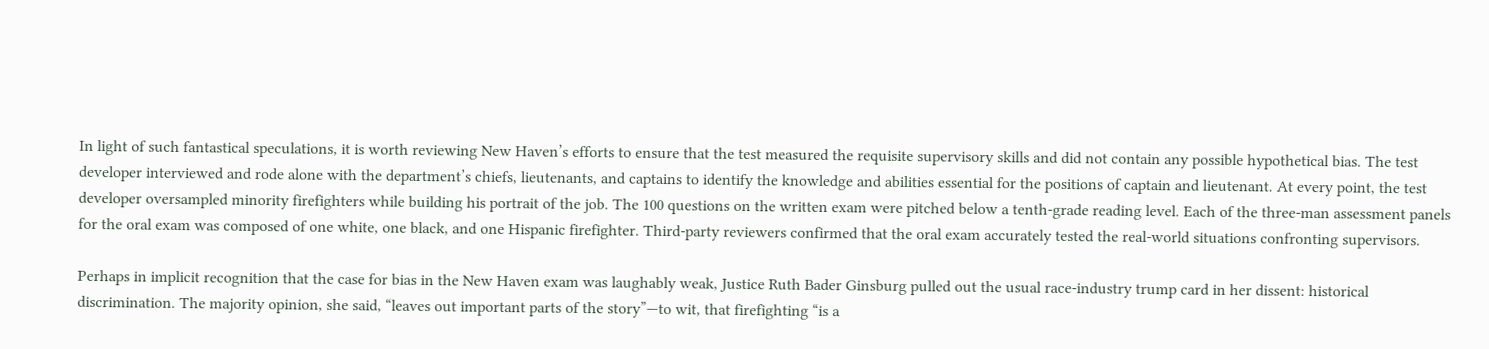In light of such fantastical speculations, it is worth reviewing New Haven’s efforts to ensure that the test measured the requisite supervisory skills and did not contain any possible hypothetical bias. The test developer interviewed and rode alone with the department’s chiefs, lieutenants, and captains to identify the knowledge and abilities essential for the positions of captain and lieutenant. At every point, the test developer oversampled minority firefighters while building his portrait of the job. The 100 questions on the written exam were pitched below a tenth-grade reading level. Each of the three-man assessment panels for the oral exam was composed of one white, one black, and one Hispanic firefighter. Third-party reviewers confirmed that the oral exam accurately tested the real-world situations confronting supervisors.

Perhaps in implicit recognition that the case for bias in the New Haven exam was laughably weak, Justice Ruth Bader Ginsburg pulled out the usual race-industry trump card in her dissent: historical discrimination. The majority opinion, she said, “leaves out important parts of the story”—to wit, that firefighting “is a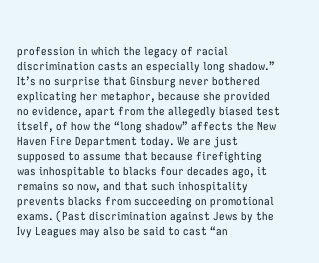profession in which the legacy of racial discrimination casts an especially long shadow.” It’s no surprise that Ginsburg never bothered explicating her metaphor, because she provided no evidence, apart from the allegedly biased test itself, of how the “long shadow” affects the New Haven Fire Department today. We are just supposed to assume that because firefighting was inhospitable to blacks four decades ago, it remains so now, and that such inhospitality prevents blacks from succeeding on promotional exams. (Past discrimination against Jews by the Ivy Leagues may also be said to cast “an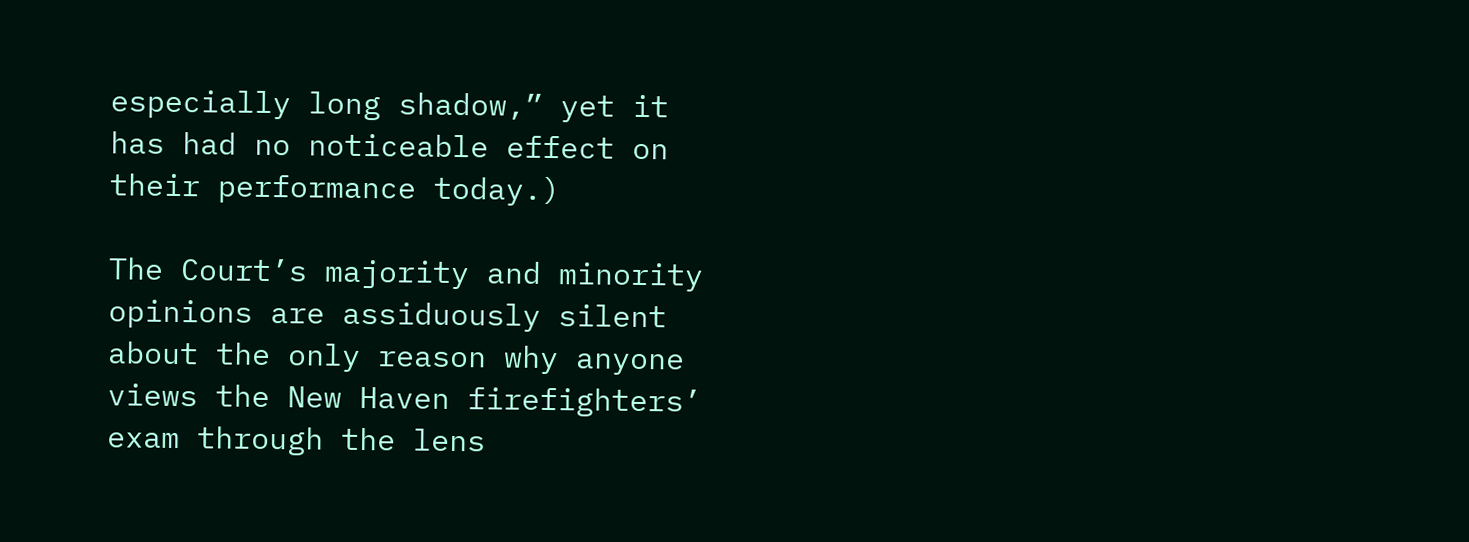especially long shadow,” yet it has had no noticeable effect on their performance today.)

The Court’s majority and minority opinions are assiduously silent about the only reason why anyone views the New Haven firefighters’ exam through the lens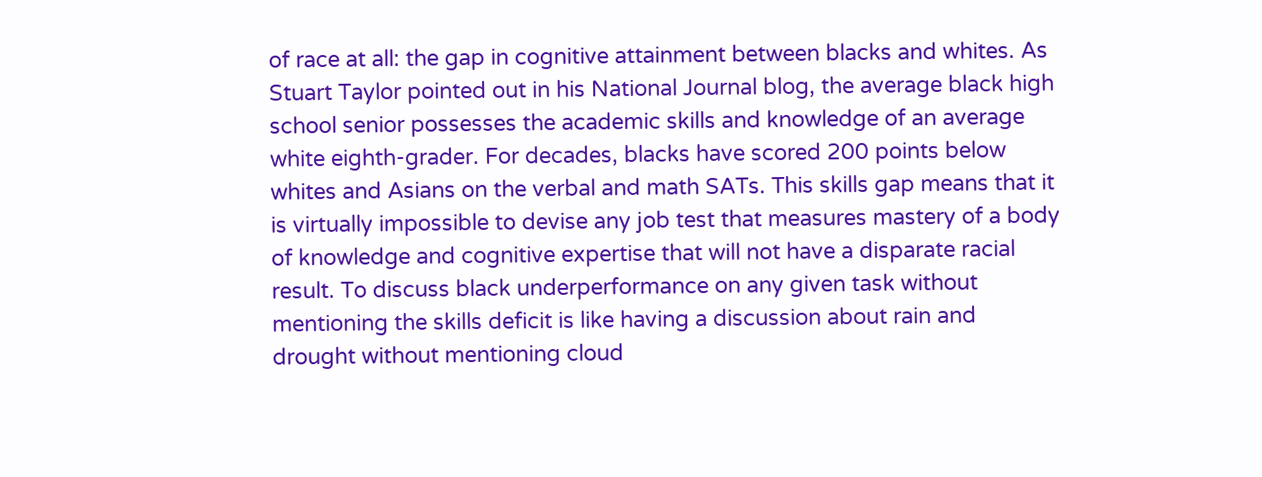of race at all: the gap in cognitive attainment between blacks and whites. As Stuart Taylor pointed out in his National Journal blog, the average black high school senior possesses the academic skills and knowledge of an average white eighth-grader. For decades, blacks have scored 200 points below whites and Asians on the verbal and math SATs. This skills gap means that it is virtually impossible to devise any job test that measures mastery of a body of knowledge and cognitive expertise that will not have a disparate racial result. To discuss black underperformance on any given task without mentioning the skills deficit is like having a discussion about rain and drought without mentioning cloud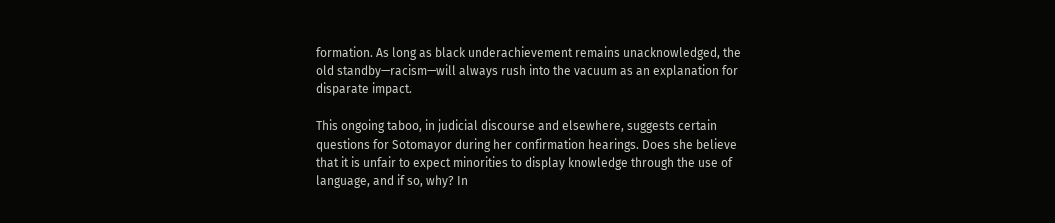formation. As long as black underachievement remains unacknowledged, the old standby—racism—will always rush into the vacuum as an explanation for disparate impact.

This ongoing taboo, in judicial discourse and elsewhere, suggests certain questions for Sotomayor during her confirmation hearings. Does she believe that it is unfair to expect minorities to display knowledge through the use of language, and if so, why? In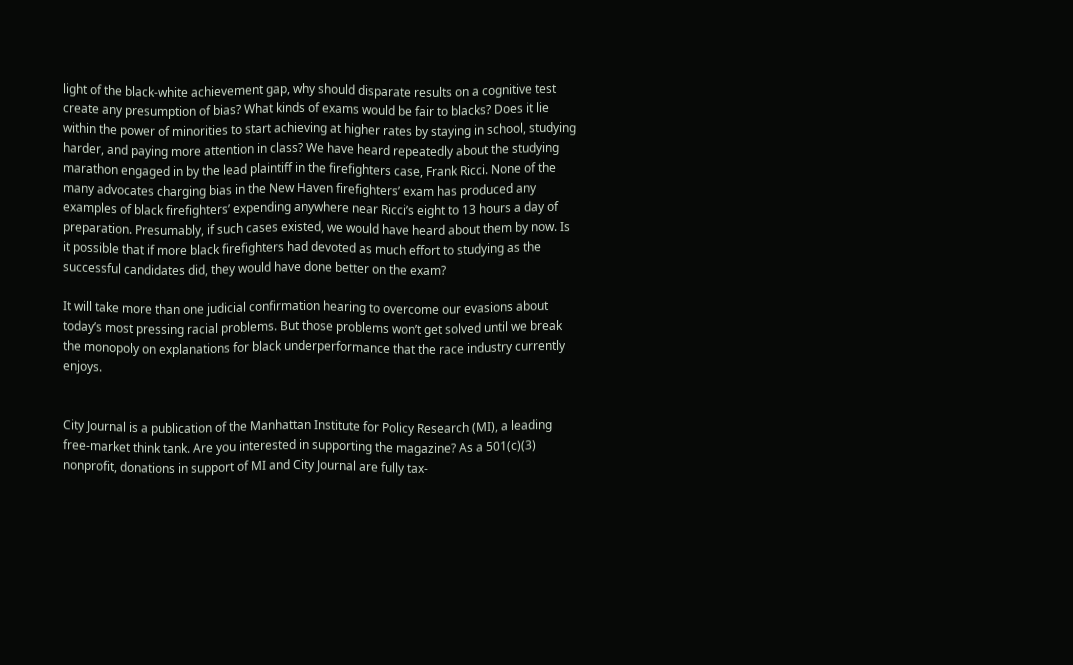light of the black-white achievement gap, why should disparate results on a cognitive test create any presumption of bias? What kinds of exams would be fair to blacks? Does it lie within the power of minorities to start achieving at higher rates by staying in school, studying harder, and paying more attention in class? We have heard repeatedly about the studying marathon engaged in by the lead plaintiff in the firefighters case, Frank Ricci. None of the many advocates charging bias in the New Haven firefighters’ exam has produced any examples of black firefighters’ expending anywhere near Ricci’s eight to 13 hours a day of preparation. Presumably, if such cases existed, we would have heard about them by now. Is it possible that if more black firefighters had devoted as much effort to studying as the successful candidates did, they would have done better on the exam?

It will take more than one judicial confirmation hearing to overcome our evasions about today’s most pressing racial problems. But those problems won’t get solved until we break the monopoly on explanations for black underperformance that the race industry currently enjoys.


City Journal is a publication of the Manhattan Institute for Policy Research (MI), a leading free-market think tank. Are you interested in supporting the magazine? As a 501(c)(3) nonprofit, donations in support of MI and City Journal are fully tax-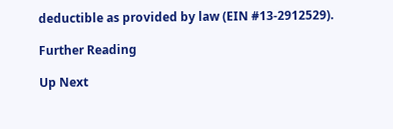deductible as provided by law (EIN #13-2912529).

Further Reading

Up Next